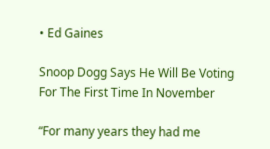• Ed Gaines

Snoop Dogg Says He Will Be Voting For The First Time In November

“For many years they had me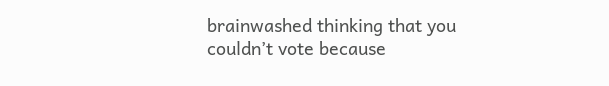brainwashed thinking that you couldn’t vote because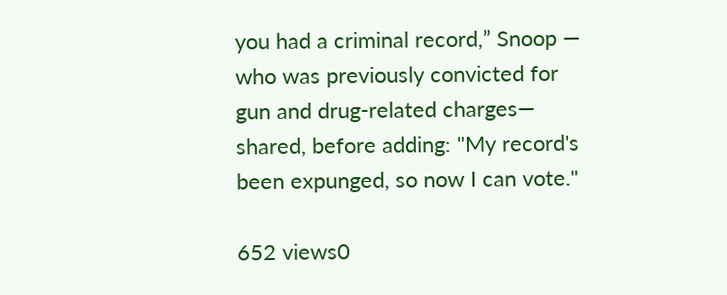you had a criminal record,” Snoop — who was previously convicted for gun and drug-related charges— shared, before adding: "My record's been expunged, so now I can vote."

652 views0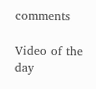comments

Video of the day